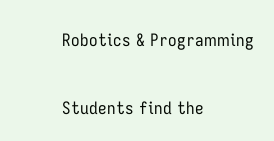Robotics & Programming

Students find the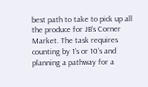best path to take to pick up all the produce for JB’s Corner Market. The task requires counting by 1’s or 10’s and planning a pathway for a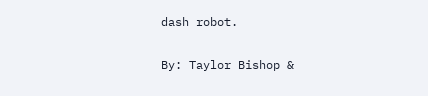dash robot.

By: Taylor Bishop &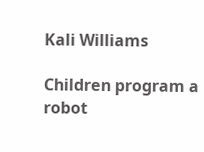Kali Williams

Children program a robot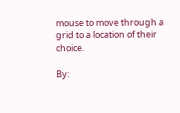mouse to move through a grid to a location of their choice.

By: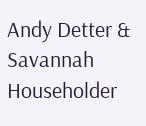Andy Detter & Savannah Householder